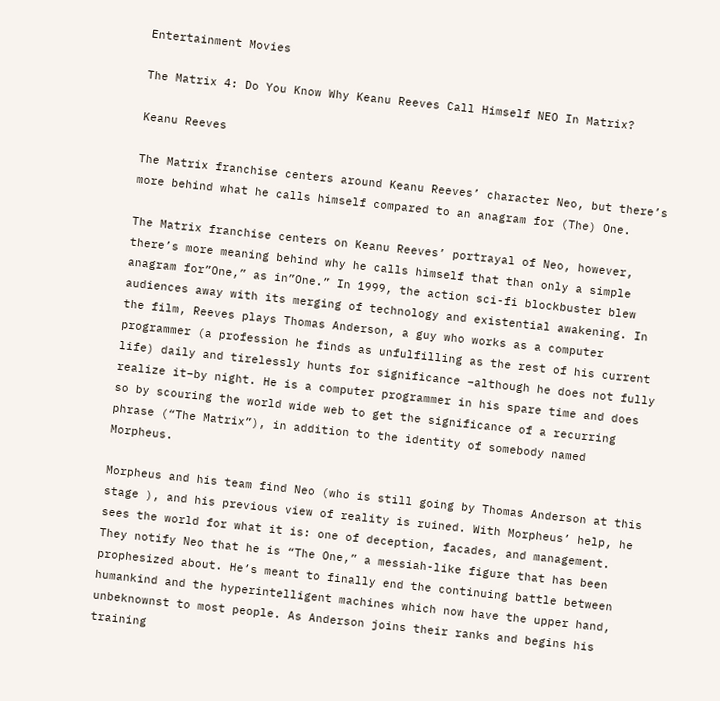Entertainment Movies

The Matrix 4: Do You Know Why Keanu Reeves Call Himself NEO In Matrix?

Keanu Reeves

The Matrix franchise centers around Keanu Reeves’ character Neo, but there’s more behind what he calls himself compared to an anagram for (The) One.

The Matrix franchise centers on Keanu Reeves’ portrayal of Neo, however, there’s more meaning behind why he calls himself that than only a simple anagram for”One,” as in”One.” In 1999, the action sci-fi blockbuster blew audiences away with its merging of technology and existential awakening. In the film, Reeves plays Thomas Anderson, a guy who works as a computer programmer (a profession he finds as unfulfilling as the rest of his current life) daily and tirelessly hunts for significance –although he does not fully realize it–by night. He is a computer programmer in his spare time and does so by scouring the world wide web to get the significance of a recurring phrase (“The Matrix”), in addition to the identity of somebody named Morpheus.

Morpheus and his team find Neo (who is still going by Thomas Anderson at this stage ), and his previous view of reality is ruined. With Morpheus’ help, he sees the world for what it is: one of deception, facades, and management. They notify Neo that he is “The One,” a messiah-like figure that has been prophesized about. He’s meant to finally end the continuing battle between humankind and the hyperintelligent machines which now have the upper hand, unbeknownst to most people. As Anderson joins their ranks and begins his training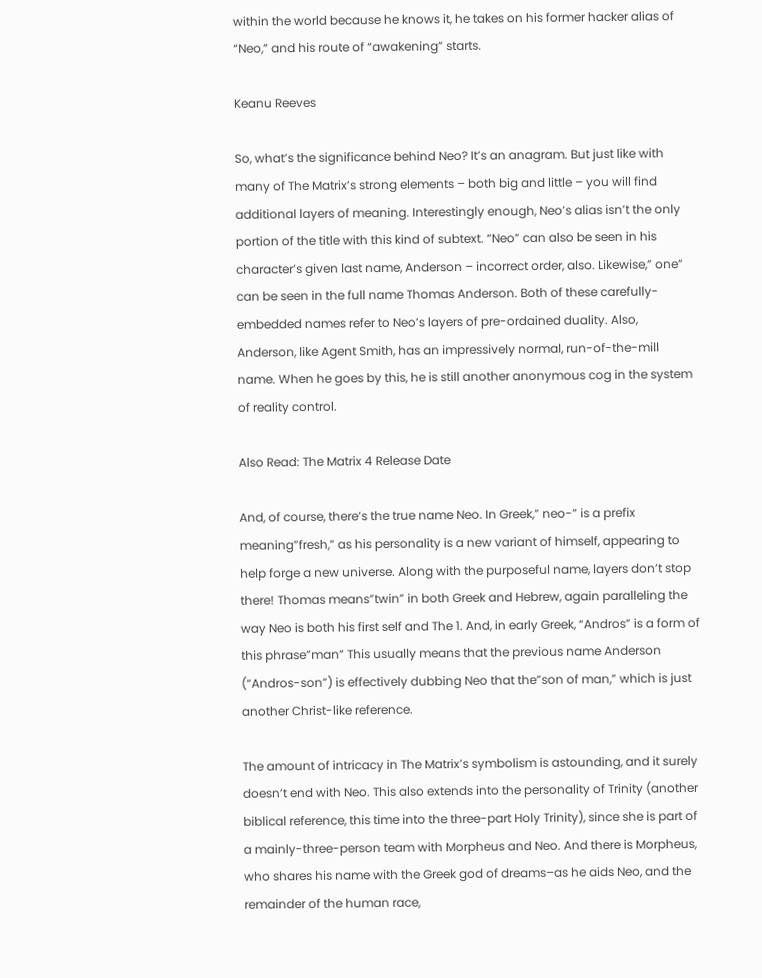within the world because he knows it, he takes on his former hacker alias of “Neo,” and his route of “awakening” starts.

Keanu Reeves

So, what’s the significance behind Neo? It’s an anagram. But just like with many of The Matrix’s strong elements – both big and little – you will find additional layers of meaning. Interestingly enough, Neo’s alias isn’t the only portion of the title with this kind of subtext. “Neo” can also be seen in his character’s given last name, Anderson – incorrect order, also. Likewise,” one” can be seen in the full name Thomas Anderson. Both of these carefully-embedded names refer to Neo’s layers of pre-ordained duality. Also, Anderson, like Agent Smith, has an impressively normal, run-of-the-mill name. When he goes by this, he is still another anonymous cog in the system of reality control.

Also Read: The Matrix 4 Release Date

And, of course, there’s the true name Neo. In Greek,” neo-” is a prefix meaning”fresh,” as his personality is a new variant of himself, appearing to help forge a new universe. Along with the purposeful name, layers don’t stop there! Thomas means”twin” in both Greek and Hebrew, again paralleling the way Neo is both his first self and The 1. And, in early Greek, “Andros” is a form of this phrase”man” This usually means that the previous name Anderson (“Andros-son”) is effectively dubbing Neo that the”son of man,” which is just another Christ-like reference.

The amount of intricacy in The Matrix’s symbolism is astounding, and it surely doesn’t end with Neo. This also extends into the personality of Trinity (another biblical reference, this time into the three-part Holy Trinity), since she is part of a mainly-three-person team with Morpheus and Neo. And there is Morpheus, who shares his name with the Greek god of dreams–as he aids Neo, and the remainder of the human race,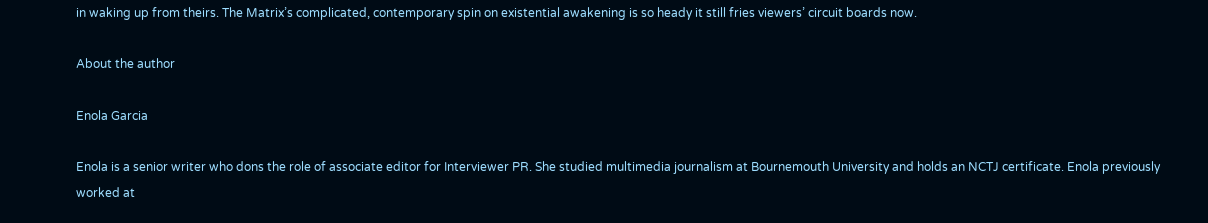in waking up from theirs. The Matrix’s complicated, contemporary spin on existential awakening is so heady it still fries viewers’ circuit boards now.

About the author

Enola Garcia

Enola is a senior writer who dons the role of associate editor for Interviewer PR. She studied multimedia journalism at Bournemouth University and holds an NCTJ certificate. Enola previously worked at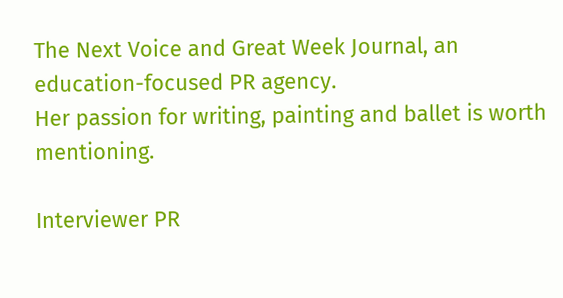The Next Voice and Great Week Journal, an education-focused PR agency.
Her passion for writing, painting and ballet is worth mentioning.

Interviewer PR